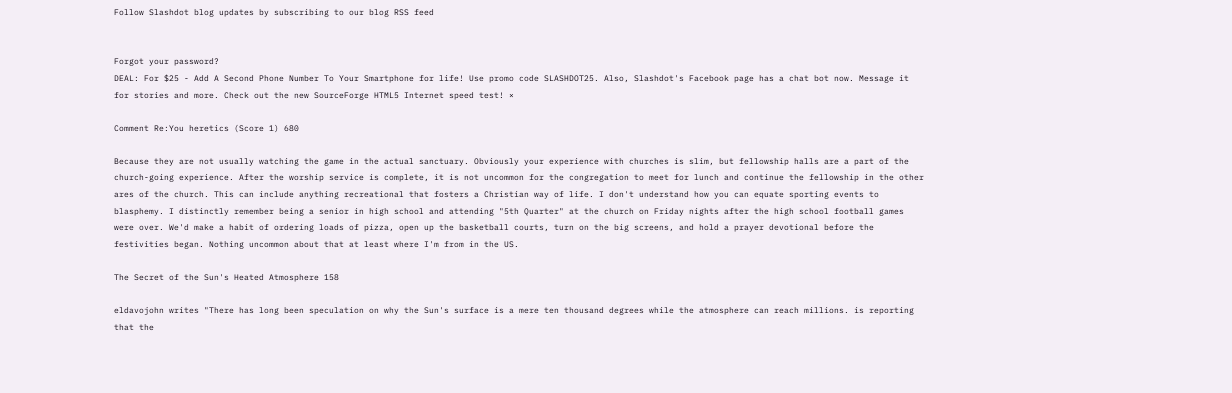Follow Slashdot blog updates by subscribing to our blog RSS feed


Forgot your password?
DEAL: For $25 - Add A Second Phone Number To Your Smartphone for life! Use promo code SLASHDOT25. Also, Slashdot's Facebook page has a chat bot now. Message it for stories and more. Check out the new SourceForge HTML5 Internet speed test! ×

Comment Re:You heretics (Score 1) 680

Because they are not usually watching the game in the actual sanctuary. Obviously your experience with churches is slim, but fellowship halls are a part of the church-going experience. After the worship service is complete, it is not uncommon for the congregation to meet for lunch and continue the fellowship in the other ares of the church. This can include anything recreational that fosters a Christian way of life. I don't understand how you can equate sporting events to blasphemy. I distinctly remember being a senior in high school and attending "5th Quarter" at the church on Friday nights after the high school football games were over. We'd make a habit of ordering loads of pizza, open up the basketball courts, turn on the big screens, and hold a prayer devotional before the festivities began. Nothing uncommon about that at least where I'm from in the US.

The Secret of the Sun's Heated Atmosphere 158

eldavojohn writes "There has long been speculation on why the Sun's surface is a mere ten thousand degrees while the atmosphere can reach millions. is reporting that the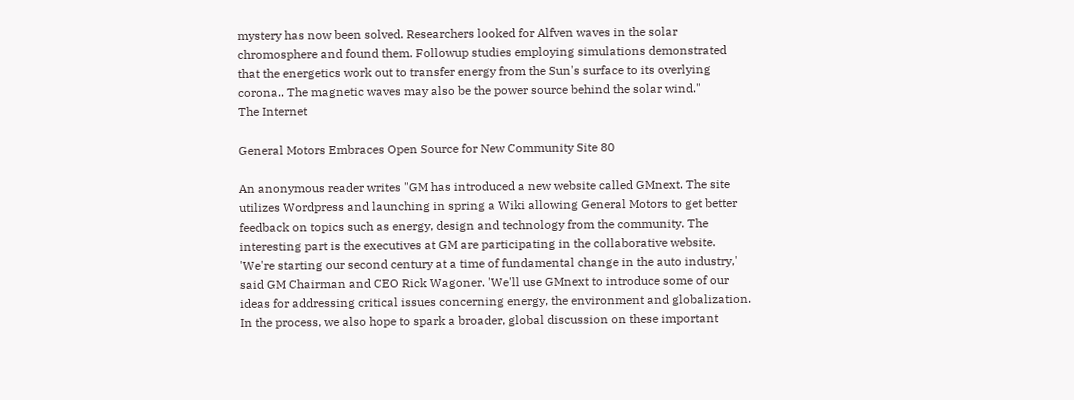mystery has now been solved. Researchers looked for Alfven waves in the solar chromosphere and found them. Followup studies employing simulations demonstrated that the energetics work out to transfer energy from the Sun's surface to its overlying corona.. The magnetic waves may also be the power source behind the solar wind."
The Internet

General Motors Embraces Open Source for New Community Site 80

An anonymous reader writes "GM has introduced a new website called GMnext. The site utilizes Wordpress and launching in spring a Wiki allowing General Motors to get better feedback on topics such as energy, design and technology from the community. The interesting part is the executives at GM are participating in the collaborative website. 'We're starting our second century at a time of fundamental change in the auto industry,' said GM Chairman and CEO Rick Wagoner. 'We'll use GMnext to introduce some of our ideas for addressing critical issues concerning energy, the environment and globalization. In the process, we also hope to spark a broader, global discussion on these important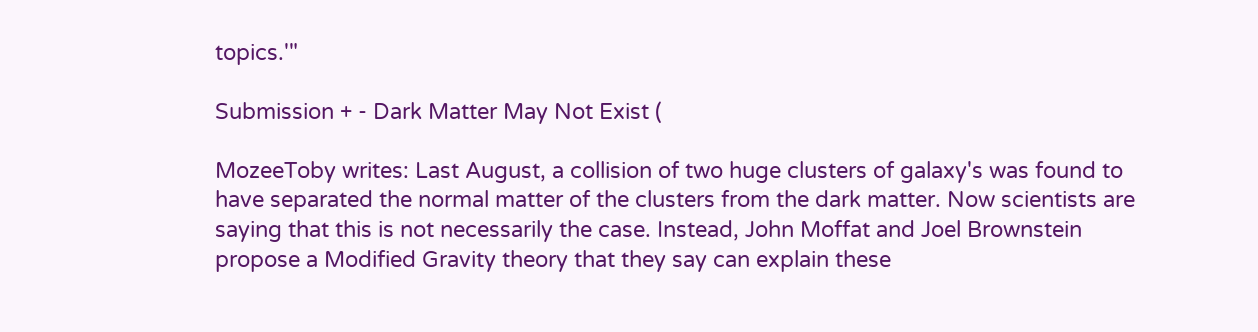topics.'"

Submission + - Dark Matter May Not Exist (

MozeeToby writes: Last August, a collision of two huge clusters of galaxy's was found to have separated the normal matter of the clusters from the dark matter. Now scientists are saying that this is not necessarily the case. Instead, John Moffat and Joel Brownstein propose a Modified Gravity theory that they say can explain these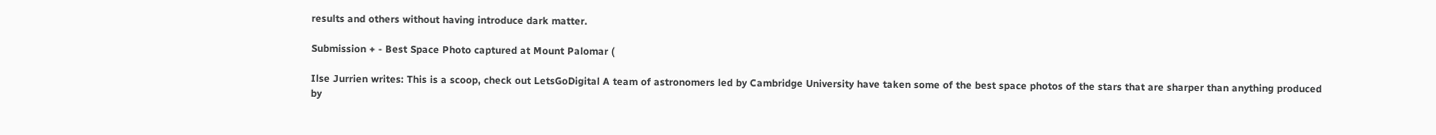results and others without having introduce dark matter.

Submission + - Best Space Photo captured at Mount Palomar (

Ilse Jurrien writes: This is a scoop, check out LetsGoDigital A team of astronomers led by Cambridge University have taken some of the best space photos of the stars that are sharper than anything produced by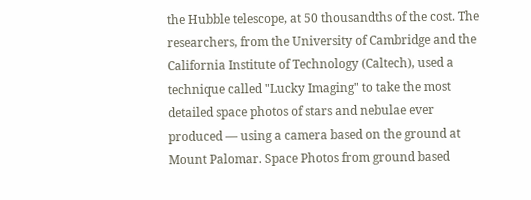the Hubble telescope, at 50 thousandths of the cost. The researchers, from the University of Cambridge and the California Institute of Technology (Caltech), used a technique called "Lucky Imaging" to take the most detailed space photos of stars and nebulae ever produced — using a camera based on the ground at Mount Palomar. Space Photos from ground based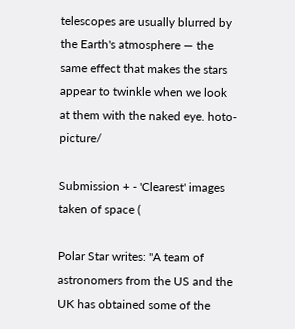telescopes are usually blurred by the Earth's atmosphere — the same effect that makes the stars appear to twinkle when we look at them with the naked eye. hoto-picture/

Submission + - 'Clearest' images taken of space (

Polar Star writes: "A team of astronomers from the US and the UK has obtained some of the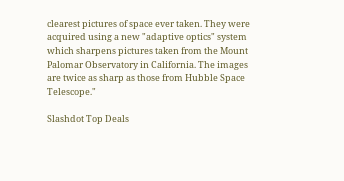clearest pictures of space ever taken. They were acquired using a new "adaptive optics" system which sharpens pictures taken from the Mount Palomar Observatory in California. The images are twice as sharp as those from Hubble Space Telescope."

Slashdot Top Deals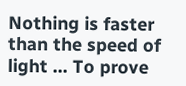Nothing is faster than the speed of light ... To prove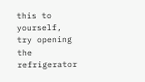this to yourself, try opening the refrigerator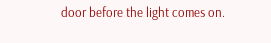door before the light comes on.